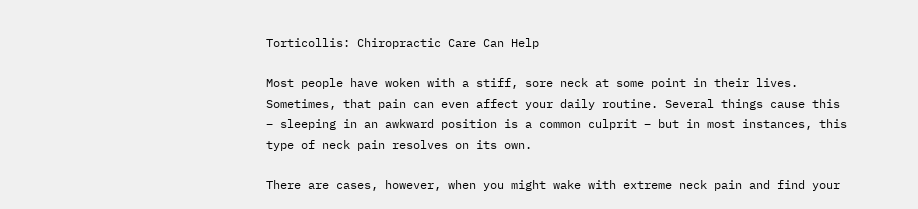Torticollis: Chiropractic Care Can Help

Most people have woken with a stiff, sore neck at some point in their lives. Sometimes, that pain can even affect your daily routine. Several things cause this – sleeping in an awkward position is a common culprit – but in most instances, this type of neck pain resolves on its own.

There are cases, however, when you might wake with extreme neck pain and find your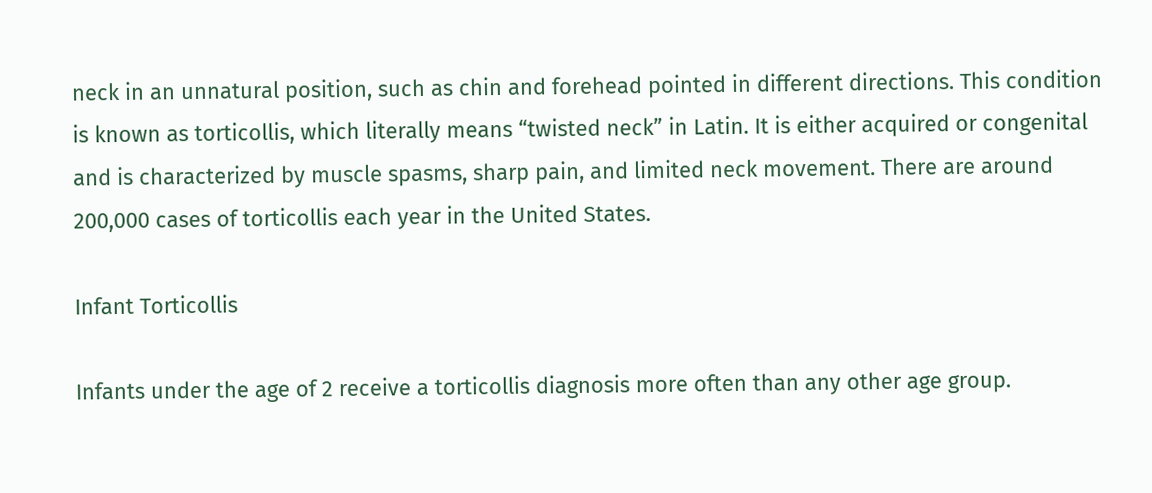neck in an unnatural position, such as chin and forehead pointed in different directions. This condition is known as torticollis, which literally means “twisted neck” in Latin. It is either acquired or congenital and is characterized by muscle spasms, sharp pain, and limited neck movement. There are around 200,000 cases of torticollis each year in the United States.

Infant Torticollis

Infants under the age of 2 receive a torticollis diagnosis more often than any other age group.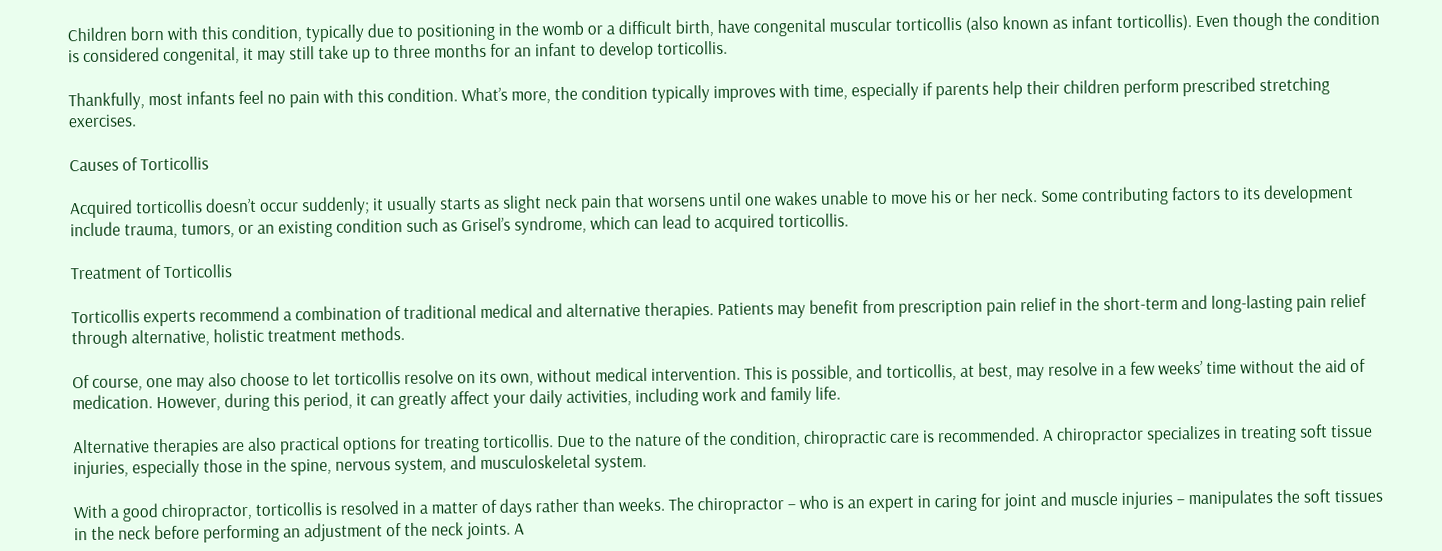Children born with this condition, typically due to positioning in the womb or a difficult birth, have congenital muscular torticollis (also known as infant torticollis). Even though the condition is considered congenital, it may still take up to three months for an infant to develop torticollis.

Thankfully, most infants feel no pain with this condition. What’s more, the condition typically improves with time, especially if parents help their children perform prescribed stretching exercises.

Causes of Torticollis

Acquired torticollis doesn’t occur suddenly; it usually starts as slight neck pain that worsens until one wakes unable to move his or her neck. Some contributing factors to its development include trauma, tumors, or an existing condition such as Grisel’s syndrome, which can lead to acquired torticollis.

Treatment of Torticollis

Torticollis experts recommend a combination of traditional medical and alternative therapies. Patients may benefit from prescription pain relief in the short-term and long-lasting pain relief through alternative, holistic treatment methods.

Of course, one may also choose to let torticollis resolve on its own, without medical intervention. This is possible, and torticollis, at best, may resolve in a few weeks’ time without the aid of medication. However, during this period, it can greatly affect your daily activities, including work and family life.

Alternative therapies are also practical options for treating torticollis. Due to the nature of the condition, chiropractic care is recommended. A chiropractor specializes in treating soft tissue injuries, especially those in the spine, nervous system, and musculoskeletal system.

With a good chiropractor, torticollis is resolved in a matter of days rather than weeks. The chiropractor – who is an expert in caring for joint and muscle injuries – manipulates the soft tissues in the neck before performing an adjustment of the neck joints. A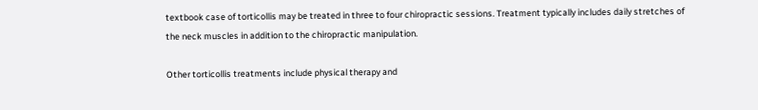textbook case of torticollis may be treated in three to four chiropractic sessions. Treatment typically includes daily stretches of the neck muscles in addition to the chiropractic manipulation.

Other torticollis treatments include physical therapy and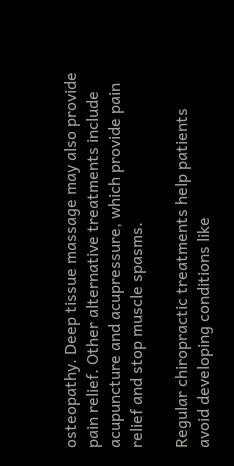osteopathy. Deep tissue massage may also provide pain relief. Other alternative treatments include acupuncture and acupressure, which provide pain relief and stop muscle spasms.

Regular chiropractic treatments help patients avoid developing conditions like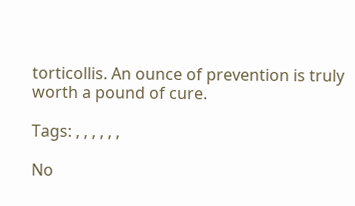torticollis. An ounce of prevention is truly worth a pound of cure.

Tags: , , , , , ,

No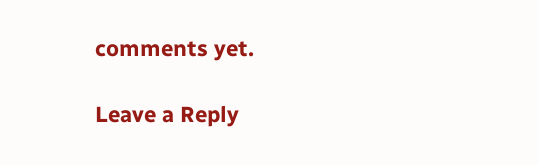comments yet.

Leave a Reply